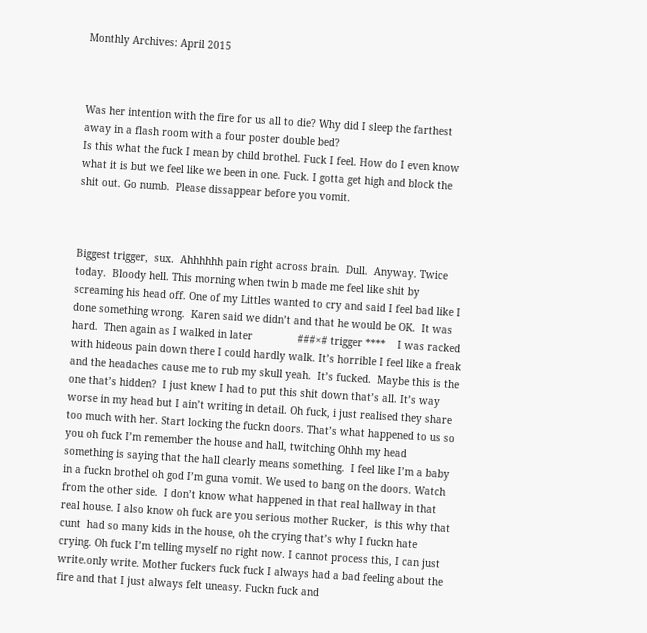Monthly Archives: April 2015



Was her intention with the fire for us all to die? Why did I sleep the farthest away in a flash room with a four poster double bed?
Is this what the fuck I mean by child brothel. Fuck I feel. How do I even know what it is but we feel like we been in one. Fuck. I gotta get high and block the shit out. Go numb.  Please dissappear before you vomit.



Biggest trigger,  sux.  Ahhhhhh pain right across brain.  Dull.  Anyway. Twice today.  Bloody hell. This morning when twin b made me feel like shit by screaming his head off. One of my Littles wanted to cry and said I feel bad like I done something wrong.  Karen said we didn’t and that he would be OK.  It was hard.  Then again as I walked in later               ###×# trigger ****    I was racked with hideous pain down there I could hardly walk. It’s horrible I feel like a freak and the headaches cause me to rub my skull yeah.  It’s fucked.  Maybe this is the one that’s hidden?  I just knew I had to put this shit down that’s all. It’s way worse in my head but I ain’t writing in detail. Oh fuck, i just realised they share too much with her. Start locking the fuckn doors. That’s what happened to us so you oh fuck I’m remember the house and hall, twitching Ohhh my head something is saying that the hall clearly means something.  I feel like I’m a baby in a fuckn brothel oh god I’m guna vomit. We used to bang on the doors. Watch from the other side.  I don’t know what happened in that real hallway in that real house. I also know oh fuck are you serious mother Rucker,  is this why that cunt  had so many kids in the house, oh the crying that’s why I fuckn hate crying. Oh fuck I’m telling myself no right now. I cannot process this, I can just write.only write. Mother fuckers fuck fuck I always had a bad feeling about the fire and that I just always felt uneasy. Fuckn fuck and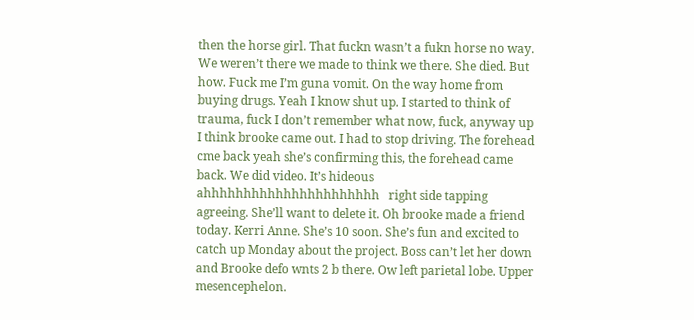then the horse girl. That fuckn wasn’t a fukn horse no way. We weren’t there we made to think we there. She died. But how. Fuck me I’m guna vomit. On the way home from buying drugs. Yeah I know shut up. I started to think of trauma, fuck I don’t remember what now, fuck, anyway up I think brooke came out. I had to stop driving. The forehead cme back yeah she’s confirming this, the forehead came back. We did video. It’s hideous ahhhhhhhhhhhhhhhhhhhhhh   right side tapping agreeing. She’ll want to delete it. Oh brooke made a friend today. Kerri Anne. She’s 10 soon. She’s fun and excited to catch up Monday about the project. Boss can’t let her down and Brooke defo wnts 2 b there. Ow left parietal lobe. Upper mesencephelon.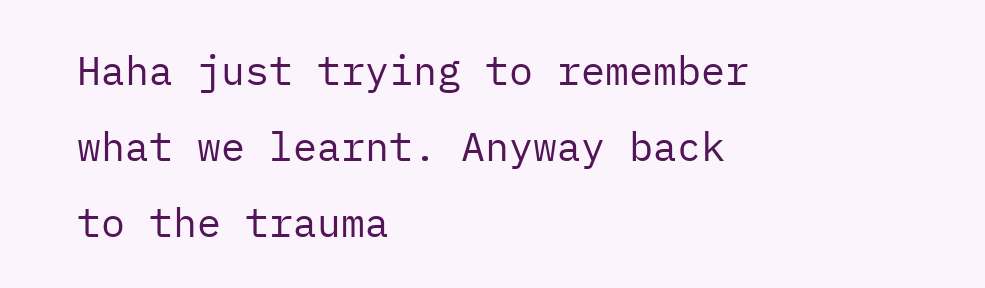Haha just trying to remember what we learnt. Anyway back to the trauma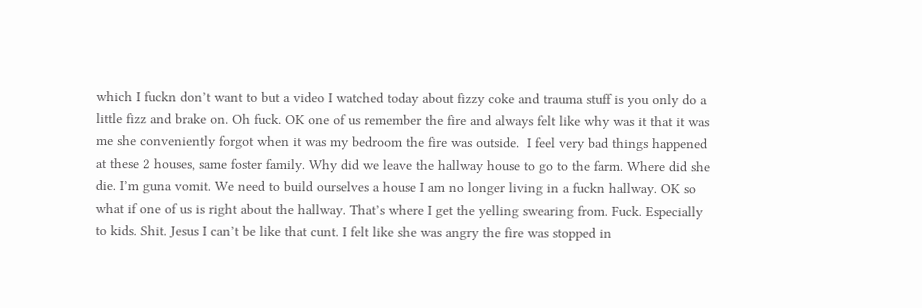which I fuckn don’t want to but a video I watched today about fizzy coke and trauma stuff is you only do a little fizz and brake on. Oh fuck. OK one of us remember the fire and always felt like why was it that it was me she conveniently forgot when it was my bedroom the fire was outside.  I feel very bad things happened at these 2 houses, same foster family. Why did we leave the hallway house to go to the farm. Where did she die. I’m guna vomit. We need to build ourselves a house I am no longer living in a fuckn hallway. OK so what if one of us is right about the hallway. That’s where I get the yelling swearing from. Fuck. Especially to kids. Shit. Jesus I can’t be like that cunt. I felt like she was angry the fire was stopped in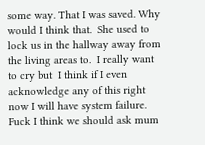some way. That I was saved. Why would I think that.  She used to lock us in the hallway away from the living areas to.  I really want to cry but  I think if I even acknowledge any of this right now I will have system failure.  Fuck I think we should ask mum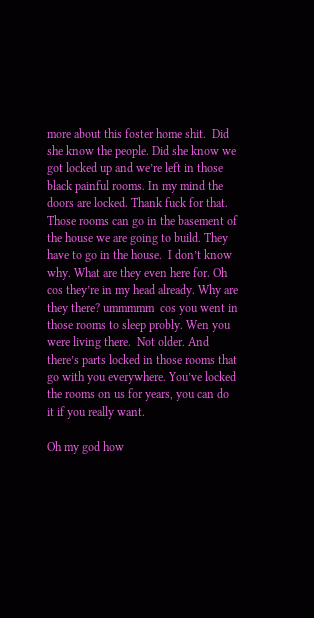more about this foster home shit.  Did she know the people. Did she know we got locked up and we’re left in those black painful rooms. In my mind the doors are locked. Thank fuck for that. Those rooms can go in the basement of the house we are going to build. They have to go in the house.  I don’t know why. What are they even here for. Oh cos they’re in my head already. Why are they there? ummmmm  cos you went in those rooms to sleep probly. Wen you were living there.  Not older. And there’s parts locked in those rooms that go with you everywhere. You’ve locked the rooms on us for years, you can do it if you really want.

Oh my god how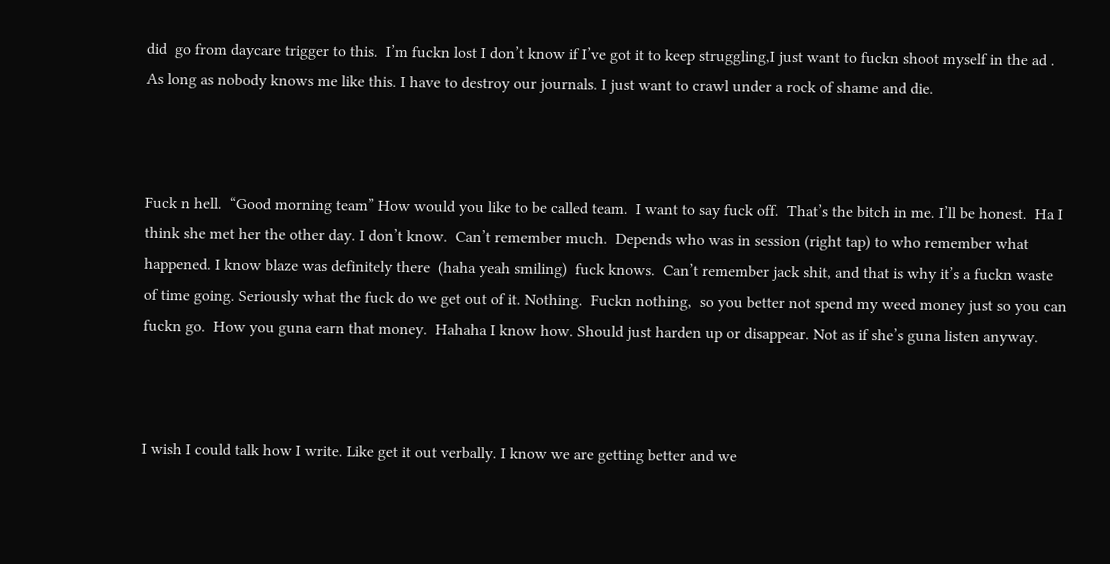did  go from daycare trigger to this.  I’m fuckn lost I don’t know if I’ve got it to keep struggling,I just want to fuckn shoot myself in the ad . As long as nobody knows me like this. I have to destroy our journals. I just want to crawl under a rock of shame and die.



Fuck n hell.  “Good morning team” How would you like to be called team.  I want to say fuck off.  That’s the bitch in me. I’ll be honest.  Ha I think she met her the other day. I don’t know.  Can’t remember much.  Depends who was in session (right tap) to who remember what happened. I know blaze was definitely there  (haha yeah smiling)  fuck knows.  Can’t remember jack shit, and that is why it’s a fuckn waste of time going. Seriously what the fuck do we get out of it. Nothing.  Fuckn nothing,  so you better not spend my weed money just so you can fuckn go.  How you guna earn that money.  Hahaha I know how. Should just harden up or disappear. Not as if she’s guna listen anyway.



I wish I could talk how I write. Like get it out verbally. I know we are getting better and we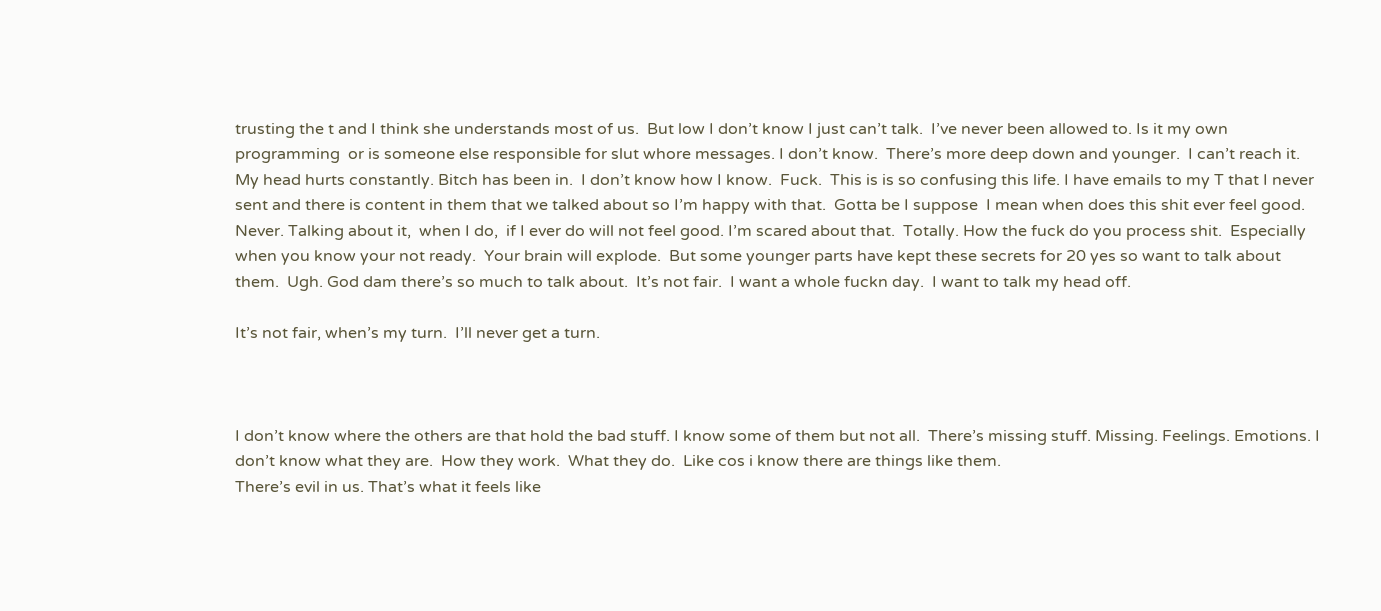trusting the t and I think she understands most of us.  But low I don’t know I just can’t talk.  I’ve never been allowed to. Is it my own programming  or is someone else responsible for slut whore messages. I don’t know.  There’s more deep down and younger.  I can’t reach it.  My head hurts constantly. Bitch has been in.  I don’t know how I know.  Fuck.  This is is so confusing this life. I have emails to my T that I never sent and there is content in them that we talked about so I’m happy with that.  Gotta be I suppose  I mean when does this shit ever feel good.  Never. Talking about it,  when I do,  if I ever do will not feel good. I’m scared about that.  Totally. How the fuck do you process shit.  Especially when you know your not ready.  Your brain will explode.  But some younger parts have kept these secrets for 20 yes so want to talk about them.  Ugh. God dam there’s so much to talk about.  It’s not fair.  I want a whole fuckn day.  I want to talk my head off.

It’s not fair, when’s my turn.  I’ll never get a turn.



I don’t know where the others are that hold the bad stuff. I know some of them but not all.  There’s missing stuff. Missing. Feelings. Emotions. I don’t know what they are.  How they work.  What they do.  Like cos i know there are things like them.
There’s evil in us. That’s what it feels like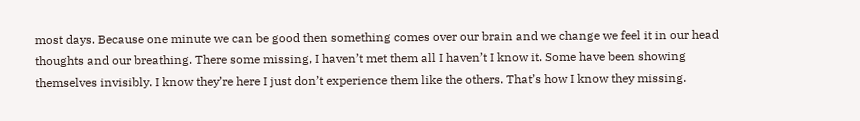most days. Because one minute we can be good then something comes over our brain and we change we feel it in our head thoughts and our breathing. There some missing, I haven’t met them all I haven’t I know it. Some have been showing themselves invisibly. I know they’re here I just don’t experience them like the others. That’s how I know they missing.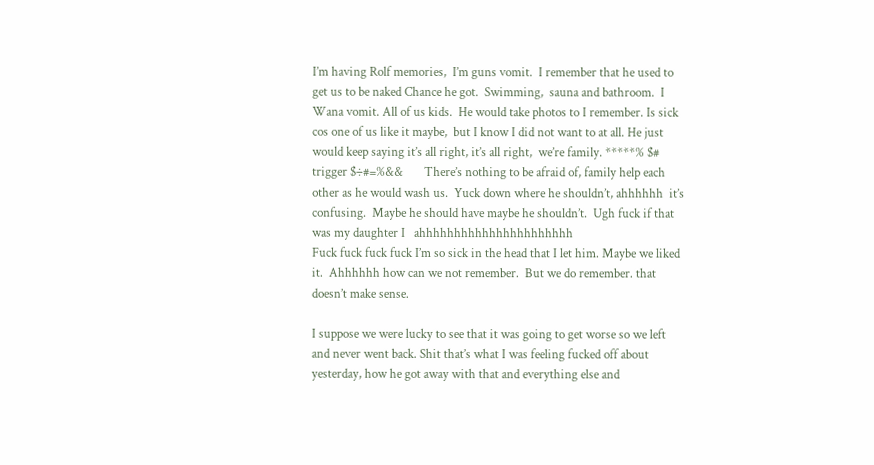I’m having Rolf memories,  I’m guns vomit.  I remember that he used to get us to be naked Chance he got.  Swimming,  sauna and bathroom.  I Wana vomit. All of us kids.  He would take photos to I remember. Is sick cos one of us like it maybe,  but I know I did not want to at all. He just would keep saying it’s all right, it’s all right,  we’re family. *****% $# trigger $÷#=%&&       There’s nothing to be afraid of, family help each other as he would wash us.  Yuck down where he shouldn’t, ahhhhhh  it’s confusing.  Maybe he should have maybe he shouldn’t.  Ugh fuck if that was my daughter I   ahhhhhhhhhhhhhhhhhhhhhh
Fuck fuck fuck fuck I’m so sick in the head that I let him. Maybe we liked it.  Ahhhhhh how can we not remember.  But we do remember. that doesn’t make sense.

I suppose we were lucky to see that it was going to get worse so we left and never went back. Shit that’s what I was feeling fucked off about yesterday, how he got away with that and everything else and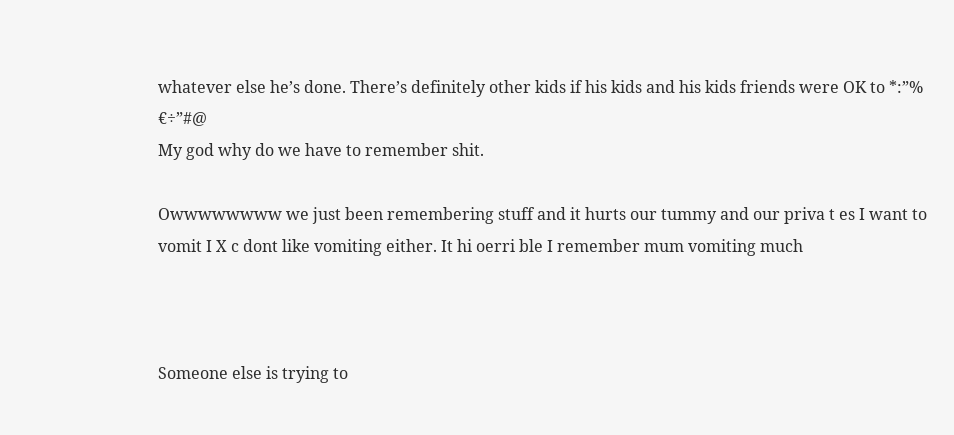whatever else he’s done. There’s definitely other kids if his kids and his kids friends were OK to *:”% €÷”#@
My god why do we have to remember shit.

Owwwwwwww we just been remembering stuff and it hurts our tummy and our priva t es I want to vomit I X c dont like vomiting either. It hi oerri ble I remember mum vomiting much



Someone else is trying to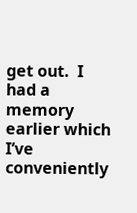get out.  I had a memory earlier which I’ve conveniently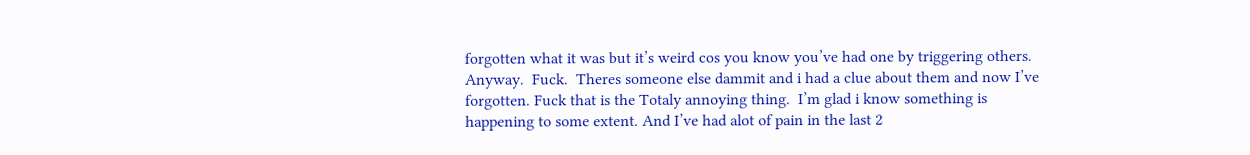forgotten what it was but it’s weird cos you know you’ve had one by triggering others.  Anyway.  Fuck.  Theres someone else dammit and i had a clue about them and now I’ve forgotten. Fuck that is the Totaly annoying thing.  I’m glad i know something is happening to some extent. And I’ve had alot of pain in the last 2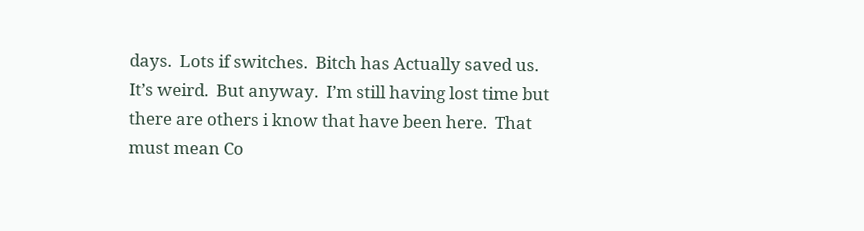days.  Lots if switches.  Bitch has Actually saved us.  It’s weird.  But anyway.  I’m still having lost time but there are others i know that have been here.  That must mean Co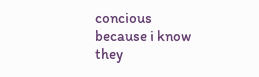concious because i know they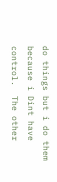do things but i do them because i Dint have control.  The other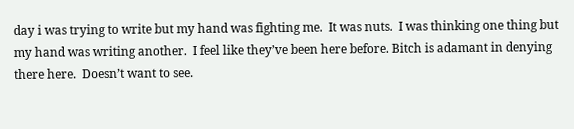day i was trying to write but my hand was fighting me.  It was nuts.  I was thinking one thing but my hand was writing another.  I feel like they’ve been here before. Bitch is adamant in denying there here.  Doesn’t want to see.